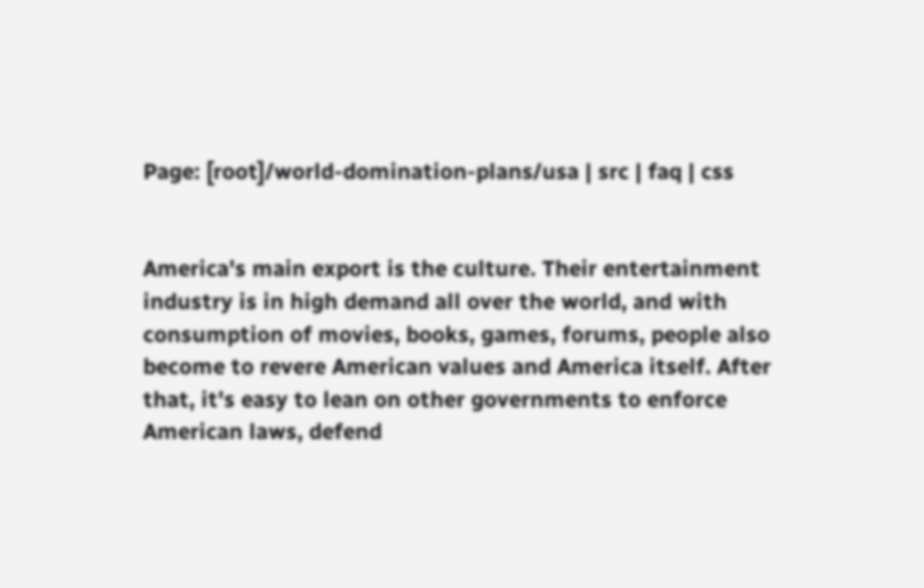Page: [root]/world-domination-plans/usa | src | faq | css


America's main export is the culture. Their entertainment industry is in high demand all over the world, and with consumption of movies, books, games, forums, people also become to revere American values and America itself. After that, it's easy to lean on other governments to enforce American laws, defend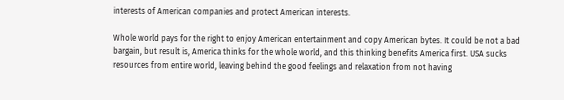interests of American companies and protect American interests.

Whole world pays for the right to enjoy American entertainment and copy American bytes. It could be not a bad bargain, but result is, America thinks for the whole world, and this thinking benefits America first. USA sucks resources from entire world, leaving behind the good feelings and relaxation from not having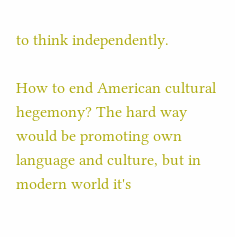to think independently.

How to end American cultural hegemony? The hard way would be promoting own language and culture, but in modern world it's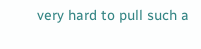very hard to pull such a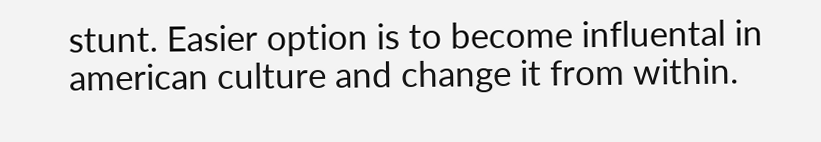stunt. Easier option is to become influental in american culture and change it from within.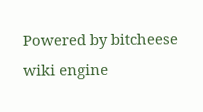Powered by bitcheese wiki engine